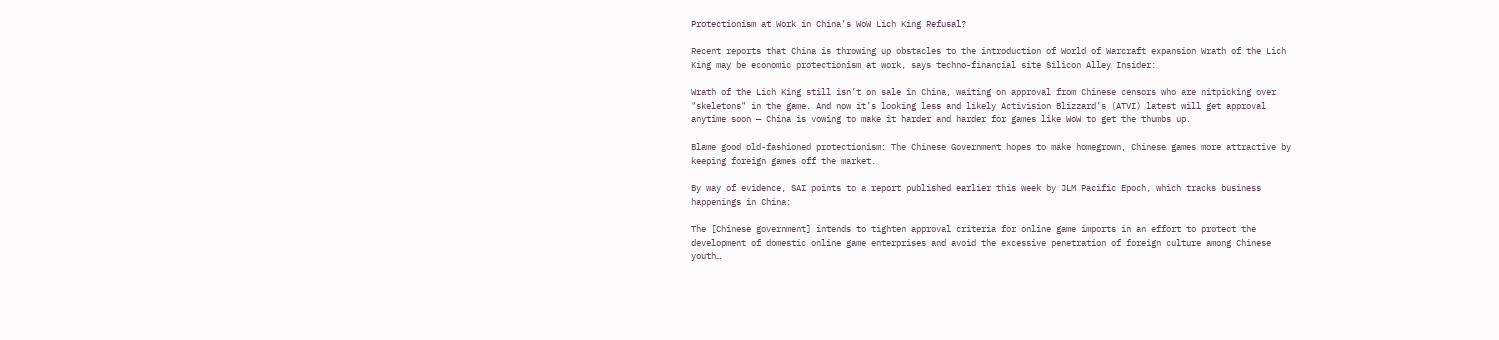Protectionism at Work in China’s WoW Lich King Refusal?

Recent reports that China is throwing up obstacles to the introduction of World of Warcraft expansion Wrath of the Lich King may be economic protectionism at work, says techno-financial site Silicon Alley Insider:

Wrath of the Lich King still isn’t on sale in China, waiting on approval from Chinese censors who are nitpicking over "skeletons" in the game. And now it’s looking less and likely Activision Blizzard’s (ATVI) latest will get approval anytime soon — China is vowing to make it harder and harder for games like WoW to get the thumbs up.

Blame good old-fashioned protectionism: The Chinese Government hopes to make homegrown, Chinese games more attractive by keeping foreign games off the market.

By way of evidence, SAI points to a report published earlier this week by JLM Pacific Epoch, which tracks business happenings in China:

The [Chinese government] intends to tighten approval criteria for online game imports in an effort to protect the development of domestic online game enterprises and avoid the excessive penetration of foreign culture among Chinese youth…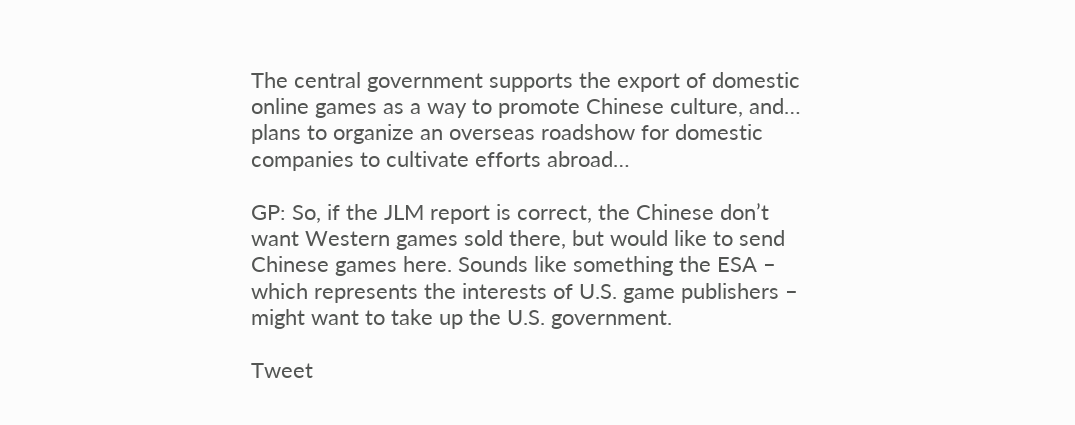The central government supports the export of domestic online games as a way to promote Chinese culture, and… plans to organize an overseas roadshow for domestic companies to cultivate efforts abroad…

GP: So, if the JLM report is correct, the Chinese don’t want Western games sold there, but would like to send Chinese games here. Sounds like something the ESA – which represents the interests of U.S. game publishers – might want to take up the U.S. government.

Tweet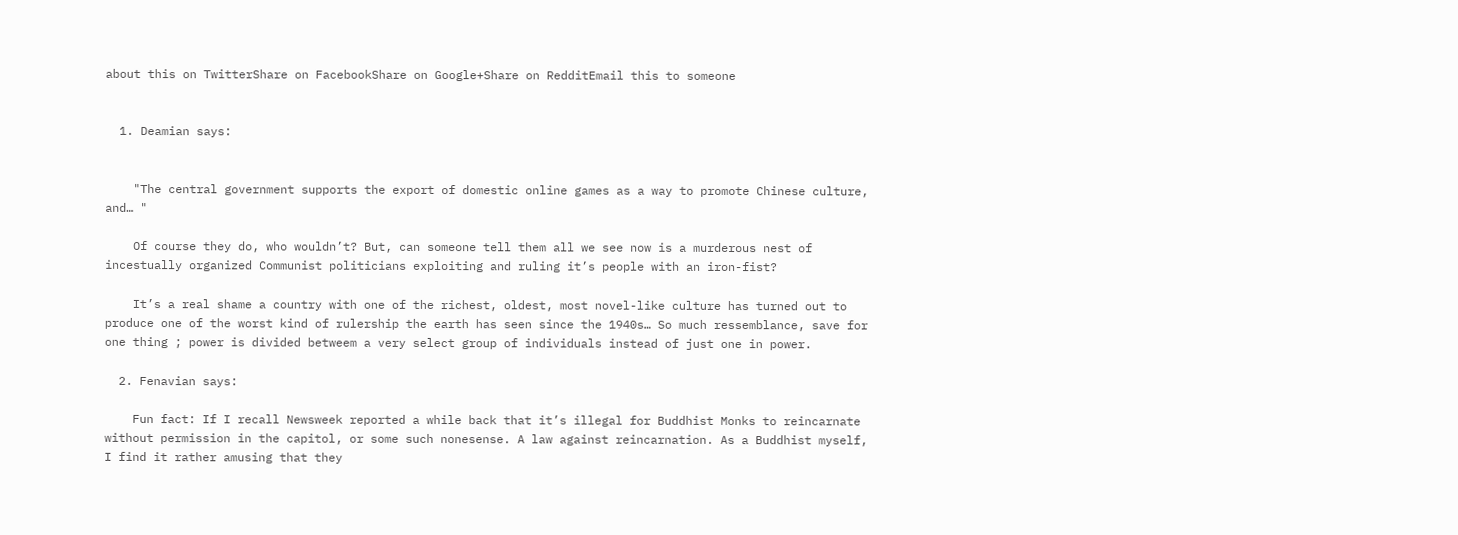about this on TwitterShare on FacebookShare on Google+Share on RedditEmail this to someone


  1. Deamian says:


    "The central government supports the export of domestic online games as a way to promote Chinese culture, and… "

    Of course they do, who wouldn’t? But, can someone tell them all we see now is a murderous nest of incestually organized Communist politicians exploiting and ruling it’s people with an iron-fist?

    It’s a real shame a country with one of the richest, oldest, most novel-like culture has turned out to produce one of the worst kind of rulership the earth has seen since the 1940s… So much ressemblance, save for one thing ; power is divided betweem a very select group of individuals instead of just one in power.

  2. Fenavian says:

    Fun fact: If I recall Newsweek reported a while back that it’s illegal for Buddhist Monks to reincarnate without permission in the capitol, or some such nonesense. A law against reincarnation. As a Buddhist myself, I find it rather amusing that they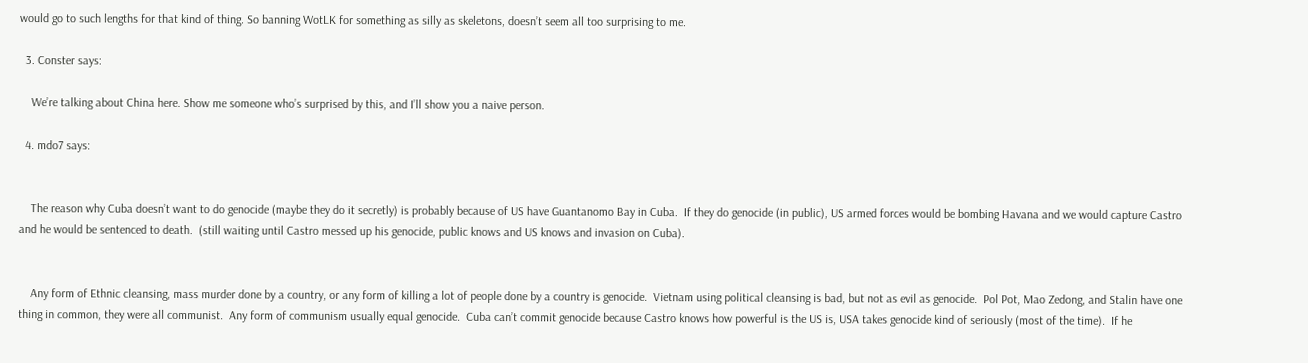would go to such lengths for that kind of thing. So banning WotLK for something as silly as skeletons, doesn’t seem all too surprising to me.

  3. Conster says:

    We’re talking about China here. Show me someone who’s surprised by this, and I’ll show you a naive person.

  4. mdo7 says:


    The reason why Cuba doesn’t want to do genocide (maybe they do it secretly) is probably because of US have Guantanomo Bay in Cuba.  If they do genocide (in public), US armed forces would be bombing Havana and we would capture Castro and he would be sentenced to death.  (still waiting until Castro messed up his genocide, public knows and US knows and invasion on Cuba).


    Any form of Ethnic cleansing, mass murder done by a country, or any form of killing a lot of people done by a country is genocide.  Vietnam using political cleansing is bad, but not as evil as genocide.  Pol Pot, Mao Zedong, and Stalin have one thing in common, they were all communist.  Any form of communism usually equal genocide.  Cuba can’t commit genocide because Castro knows how powerful is the US is, USA takes genocide kind of seriously (most of the time).  If he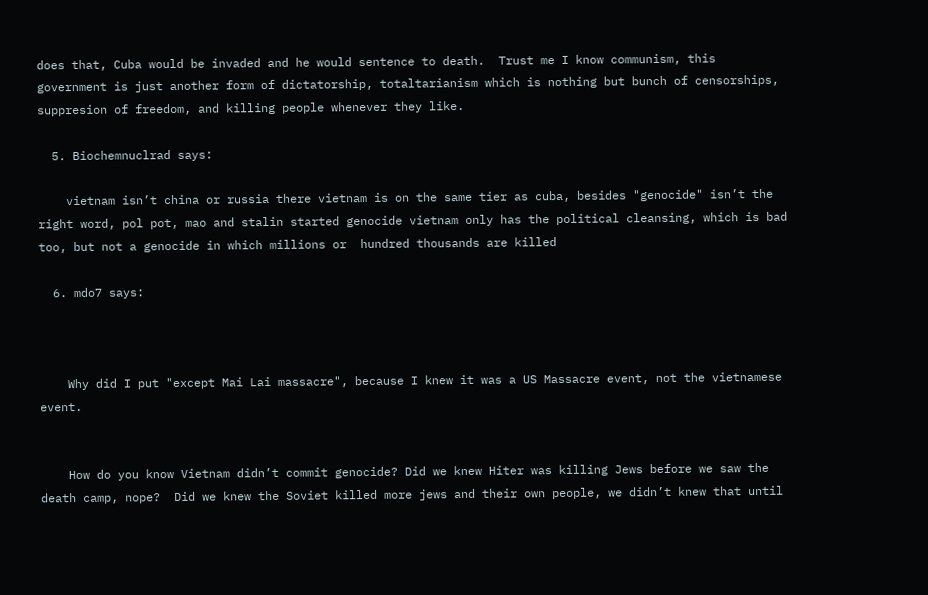does that, Cuba would be invaded and he would sentence to death.  Trust me I know communism, this government is just another form of dictatorship, totaltarianism which is nothing but bunch of censorships, suppresion of freedom, and killing people whenever they like.

  5. Biochemnuclrad says:

    vietnam isn’t china or russia there vietnam is on the same tier as cuba, besides "genocide" isn’t the right word, pol pot, mao and stalin started genocide vietnam only has the political cleansing, which is bad too, but not a genocide in which millions or  hundred thousands are killed

  6. mdo7 says:



    Why did I put "except Mai Lai massacre", because I knew it was a US Massacre event, not the vietnamese event.


    How do you know Vietnam didn’t commit genocide? Did we knew Hiter was killing Jews before we saw the death camp, nope?  Did we knew the Soviet killed more jews and their own people, we didn’t knew that until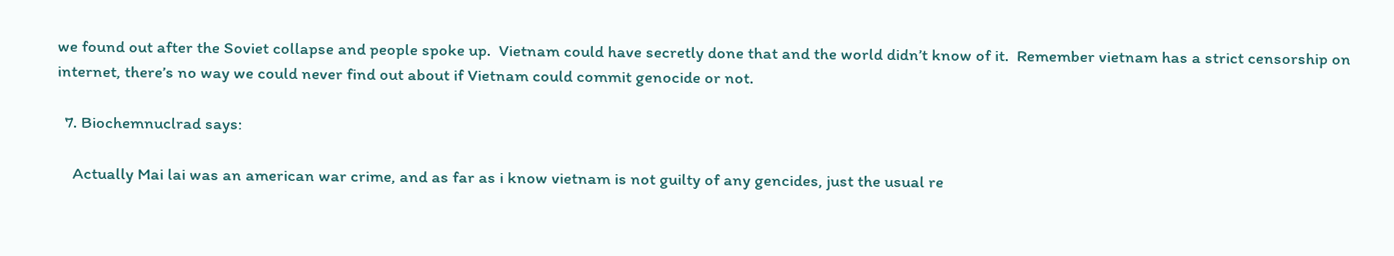we found out after the Soviet collapse and people spoke up.  Vietnam could have secretly done that and the world didn’t know of it.  Remember vietnam has a strict censorship on internet, there’s no way we could never find out about if Vietnam could commit genocide or not.

  7. Biochemnuclrad says:

    Actually Mai lai was an american war crime, and as far as i know vietnam is not guilty of any gencides, just the usual re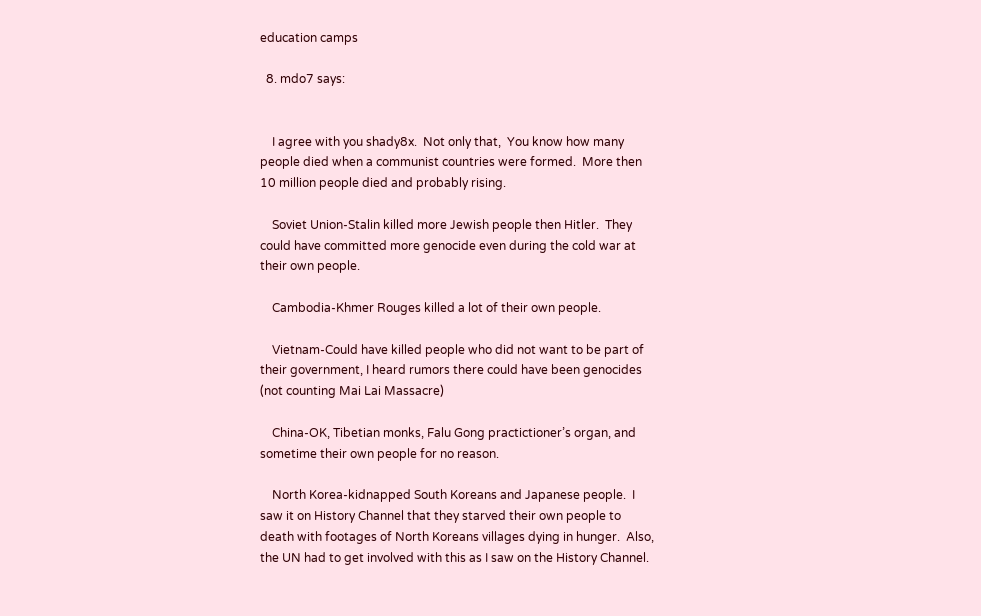education camps

  8. mdo7 says:


    I agree with you shady8x.  Not only that,  You know how many people died when a communist countries were formed.  More then 10 million people died and probably rising.

    Soviet Union-Stalin killed more Jewish people then Hitler.  They could have committed more genocide even during the cold war at their own people.

    Cambodia-Khmer Rouges killed a lot of their own people.

    Vietnam-Could have killed people who did not want to be part of their government, I heard rumors there could have been genocides (not counting Mai Lai Massacre)

    China-OK, Tibetian monks, Falu Gong practictioner’s organ, and sometime their own people for no reason.

    North Korea-kidnapped South Koreans and Japanese people.  I saw it on History Channel that they starved their own people to death with footages of North Koreans villages dying in hunger.  Also, the UN had to get involved with this as I saw on the History Channel.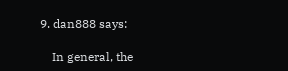9. dan888 says:

    In general, the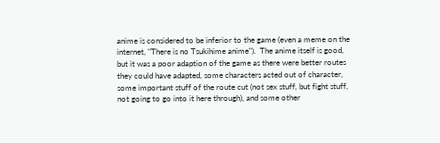anime is considered to be inferior to the game (even a meme on the internet, "There is no Tsukihime anime").  The anime itself is good, but it was a poor adaption of the game as there were better routes they could have adapted, some characters acted out of character, some important stuff of the route cut (not sex stuff, but fight stuff, not going to go into it here through), and some other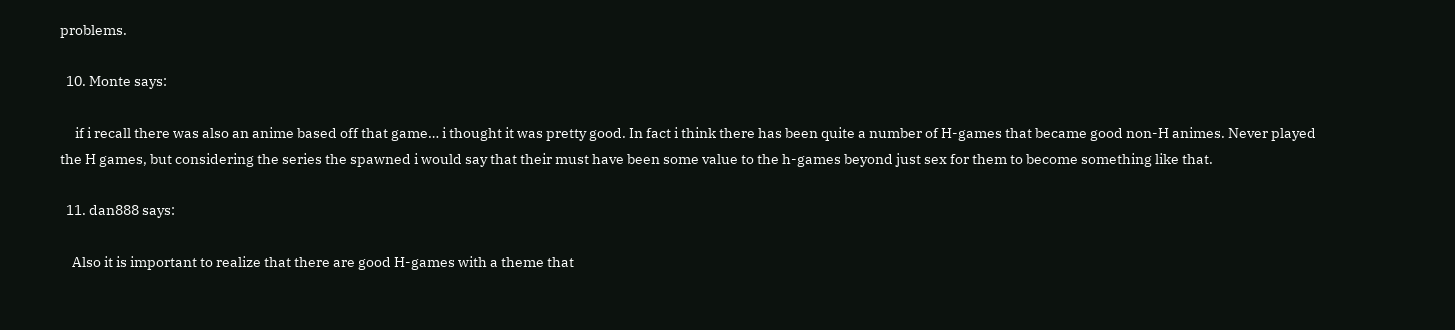problems.

  10. Monte says:

     if i recall there was also an anime based off that game… i thought it was pretty good. In fact i think there has been quite a number of H-games that became good non-H animes. Never played the H games, but considering the series the spawned i would say that their must have been some value to the h-games beyond just sex for them to become something like that.

  11. dan888 says:

    Also it is important to realize that there are good H-games with a theme that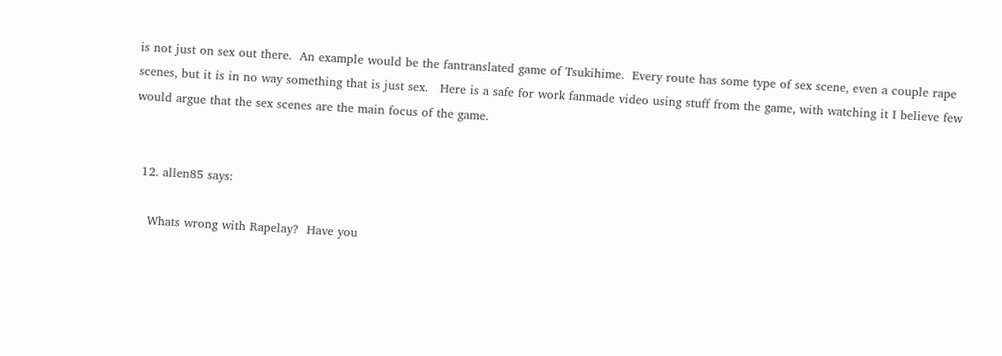is not just on sex out there.  An example would be the fantranslated game of Tsukihime.  Every route has some type of sex scene, even a couple rape scenes, but it is in no way something that is just sex.   Here is a safe for work fanmade video using stuff from the game, with watching it I believe few would argue that the sex scenes are the main focus of the game.


  12. allen85 says:

    Whats wrong with Rapelay?  Have you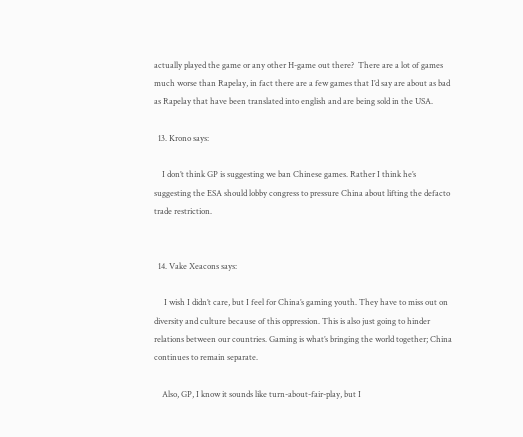actually played the game or any other H-game out there?  There are a lot of games much worse than Rapelay, in fact there are a few games that I’d say are about as bad as Rapelay that have been translated into english and are being sold in the USA.

  13. Krono says:

    I don’t think GP is suggesting we ban Chinese games. Rather I think he’s suggesting the ESA should lobby congress to pressure China about lifting the defacto trade restriction.


  14. Vake Xeacons says:

     I wish I didn’t care, but I feel for China’s gaming youth. They have to miss out on diversity and culture because of this oppression. This is also just going to hinder relations between our countries. Gaming is what’s bringing the world together; China continues to remain separate.

    Also, GP, I know it sounds like turn-about-fair-play, but I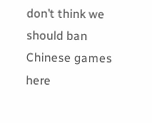don’t think we should ban Chinese games here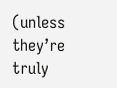(unless they’re truly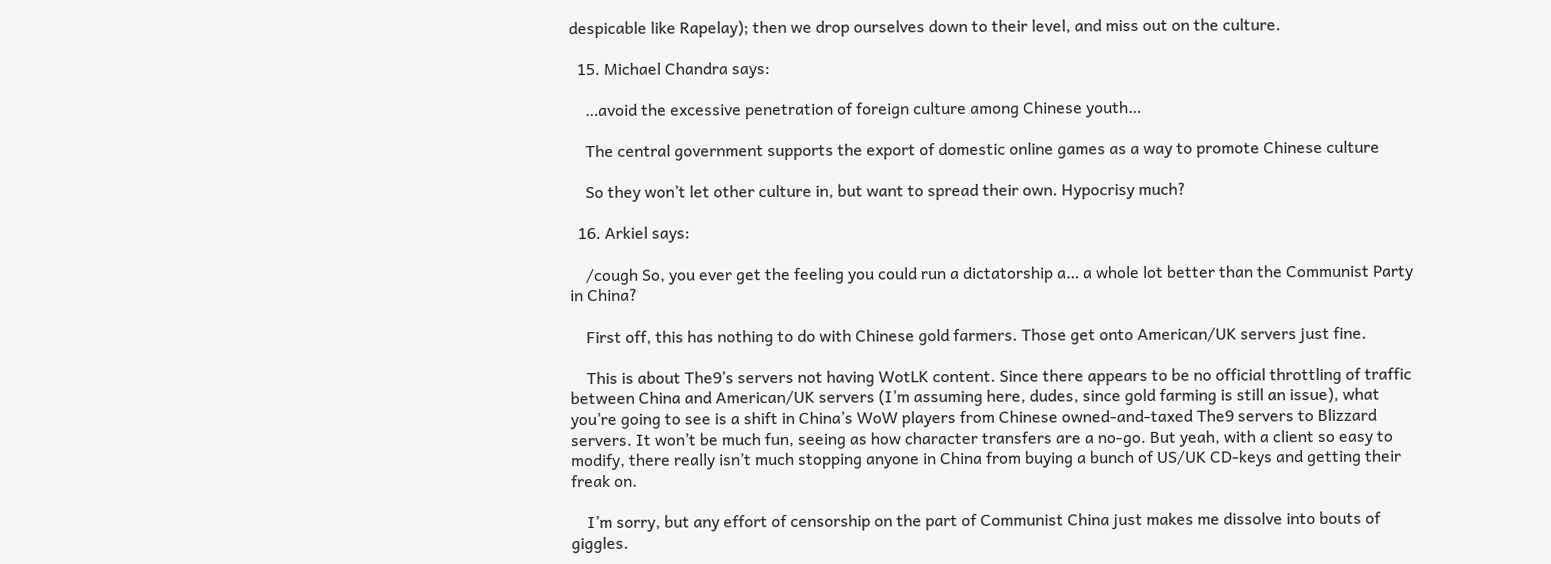despicable like Rapelay); then we drop ourselves down to their level, and miss out on the culture.

  15. Michael Chandra says:

    …avoid the excessive penetration of foreign culture among Chinese youth…

    The central government supports the export of domestic online games as a way to promote Chinese culture

    So they won’t let other culture in, but want to spread their own. Hypocrisy much?

  16. Arkiel says:

    /cough So, you ever get the feeling you could run a dictatorship a… a whole lot better than the Communist Party in China?

    First off, this has nothing to do with Chinese gold farmers. Those get onto American/UK servers just fine.

    This is about The9’s servers not having WotLK content. Since there appears to be no official throttling of traffic between China and American/UK servers (I’m assuming here, dudes, since gold farming is still an issue), what you’re going to see is a shift in China’s WoW players from Chinese owned-and-taxed The9 servers to Blizzard servers. It won’t be much fun, seeing as how character transfers are a no-go. But yeah, with a client so easy to modify, there really isn’t much stopping anyone in China from buying a bunch of US/UK CD-keys and getting their freak on.

    I’m sorry, but any effort of censorship on the part of Communist China just makes me dissolve into bouts of giggles.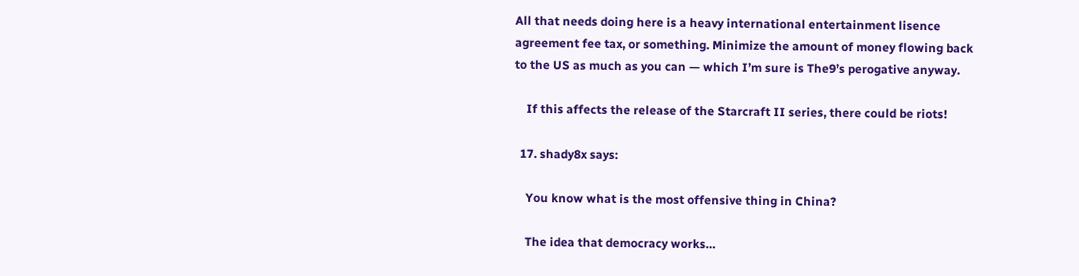All that needs doing here is a heavy international entertainment lisence agreement fee tax, or something. Minimize the amount of money flowing back to the US as much as you can — which I’m sure is The9’s perogative anyway.

    If this affects the release of the Starcraft II series, there could be riots!

  17. shady8x says:

    You know what is the most offensive thing in China?

    The idea that democracy works…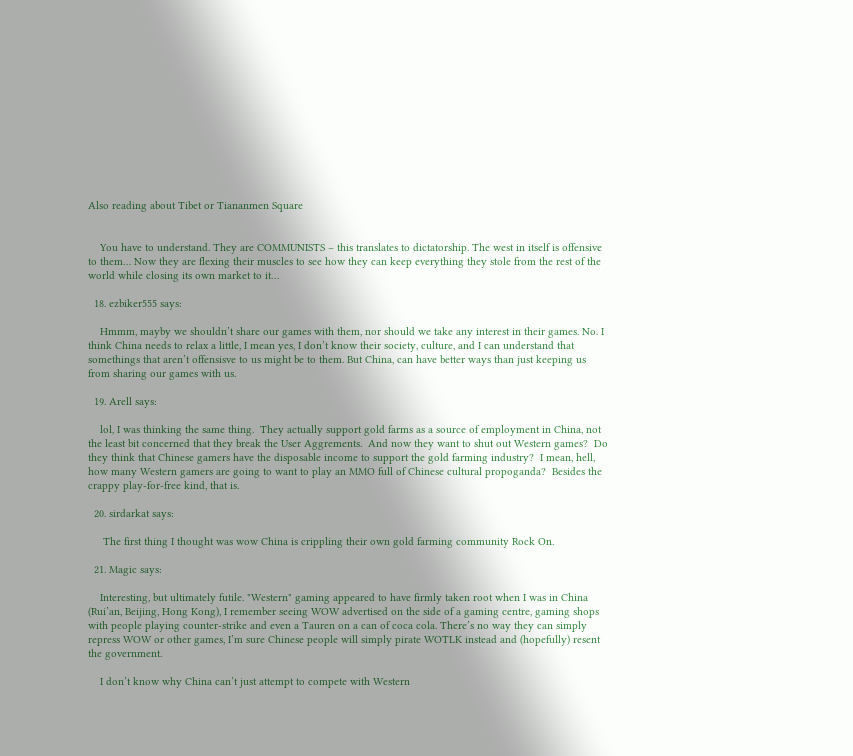Also reading about Tibet or Tiananmen Square


    You have to understand. They are COMMUNISTS – this translates to dictatorship. The west in itself is offensive to them… Now they are flexing their muscles to see how they can keep everything they stole from the rest of the world while closing its own market to it…

  18. ezbiker555 says:

    Hmmm, mayby we shouldn’t share our games with them, nor should we take any interest in their games. No. I think China needs to relax a little, I mean yes, I don’t know their society, culture, and I can understand that somethings that aren’t offensisve to us might be to them. But China, can have better ways than just keeping us from sharing our games with us.

  19. Arell says:

    lol, I was thinking the same thing.  They actually support gold farms as a source of employment in China, not the least bit concerned that they break the User Aggrements.  And now they want to shut out Western games?  Do they think that Chinese gamers have the disposable income to support the gold farming industry?  I mean, hell, how many Western gamers are going to want to play an MMO full of Chinese cultural propoganda?  Besides the crappy play-for-free kind, that is.

  20. sirdarkat says:

     The first thing I thought was wow China is crippling their own gold farming community Rock On.

  21. Magic says:

    Interesting, but ultimately futile. "Western" gaming appeared to have firmly taken root when I was in China (Rui’an, Beijing, Hong Kong), I remember seeing WOW advertised on the side of a gaming centre, gaming shops with people playing counter-strike and even a Tauren on a can of coca cola. There’s no way they can simply repress WOW or other games, I’m sure Chinese people will simply pirate WOTLK instead and (hopefully) resent the government.

    I don’t know why China can’t just attempt to compete with Western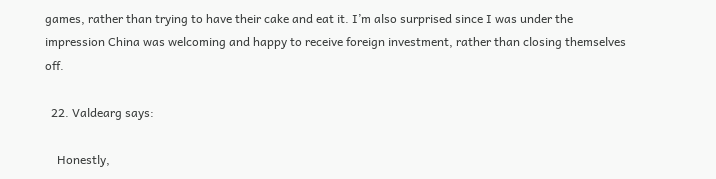games, rather than trying to have their cake and eat it. I’m also surprised since I was under the impression China was welcoming and happy to receive foreign investment, rather than closing themselves off.

  22. Valdearg says:

    Honestly,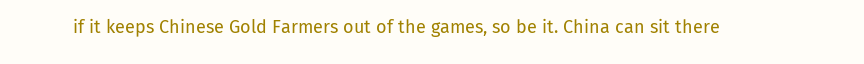if it keeps Chinese Gold Farmers out of the games, so be it. China can sit there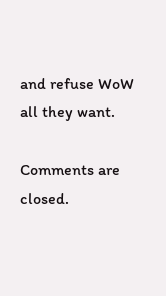and refuse WoW all they want.

Comments are closed.